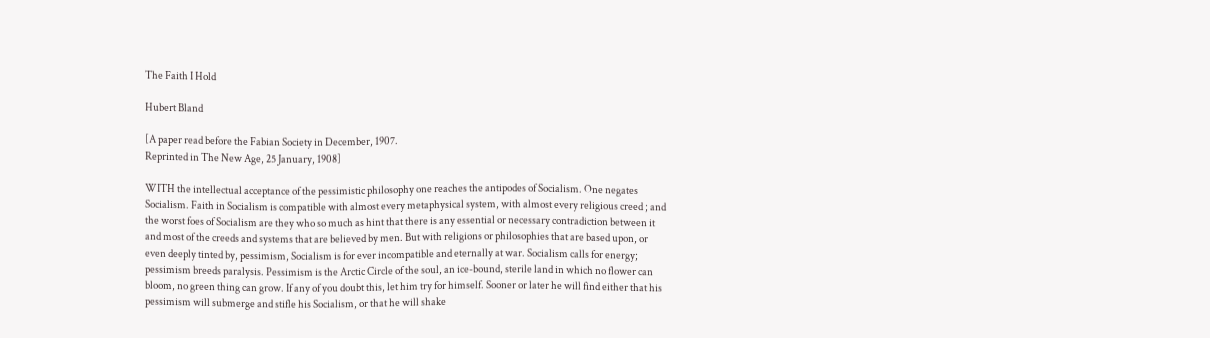The Faith I Hold

Hubert Bland

[A paper read before the Fabian Society in December, 1907.
Reprinted in The New Age, 25 January, 1908]

WITH the intellectual acceptance of the pessimistic philosophy one reaches the antipodes of Socialism. One negates Socialism. Faith in Socialism is compatible with almost every metaphysical system, with almost every religious creed ; and the worst foes of Socialism are they who so much as hint that there is any essential or necessary contradiction between it and most of the creeds and systems that are believed by men. But with religions or philosophies that are based upon, or even deeply tinted by, pessimism, Socialism is for ever incompatible and eternally at war. Socialism calls for energy; pessimism breeds paralysis. Pessimism is the Arctic Circle of the soul, an ice-bound, sterile land in which no flower can bloom, no green thing can grow. If any of you doubt this, let him try for himself. Sooner or later he will find either that his pessimism will submerge and stifle his Socialism, or that he will shake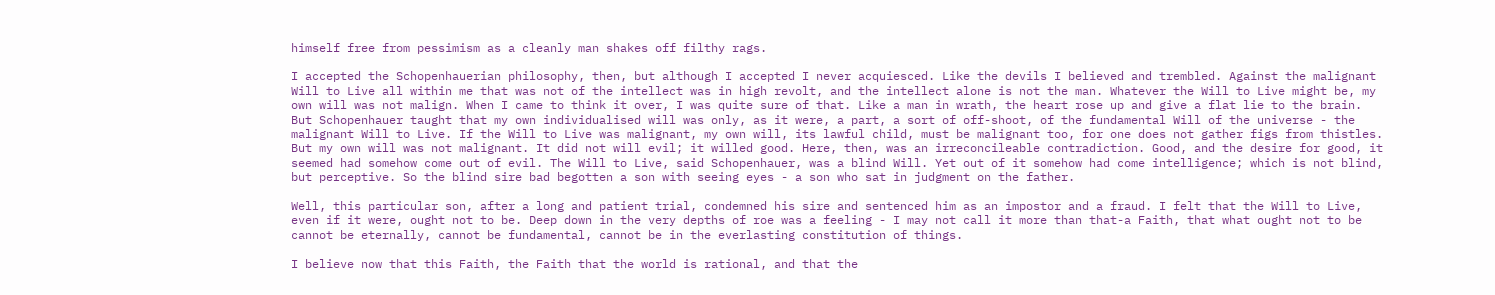himself free from pessimism as a cleanly man shakes off filthy rags.

I accepted the Schopenhauerian philosophy, then, but although I accepted I never acquiesced. Like the devils I believed and trembled. Against the malignant Will to Live all within me that was not of the intellect was in high revolt, and the intellect alone is not the man. Whatever the Will to Live might be, my own will was not malign. When I came to think it over, I was quite sure of that. Like a man in wrath, the heart rose up and give a flat lie to the brain. But Schopenhauer taught that my own individualised will was only, as it were, a part, a sort of off-shoot, of the fundamental Will of the universe - the malignant Will to Live. If the Will to Live was malignant, my own will, its lawful child, must be malignant too, for one does not gather figs from thistles. But my own will was not malignant. It did not will evil; it willed good. Here, then, was an irreconcileable contradiction. Good, and the desire for good, it seemed had somehow come out of evil. The Will to Live, said Schopenhauer, was a blind Will. Yet out of it somehow had come intelligence; which is not blind, but perceptive. So the blind sire bad begotten a son with seeing eyes - a son who sat in judgment on the father.

Well, this particular son, after a long and patient trial, condemned his sire and sentenced him as an impostor and a fraud. I felt that the Will to Live, even if it were, ought not to be. Deep down in the very depths of roe was a feeling - I may not call it more than that-a Faith, that what ought not to be cannot be eternally, cannot be fundamental, cannot be in the everlasting constitution of things.

I believe now that this Faith, the Faith that the world is rational, and that the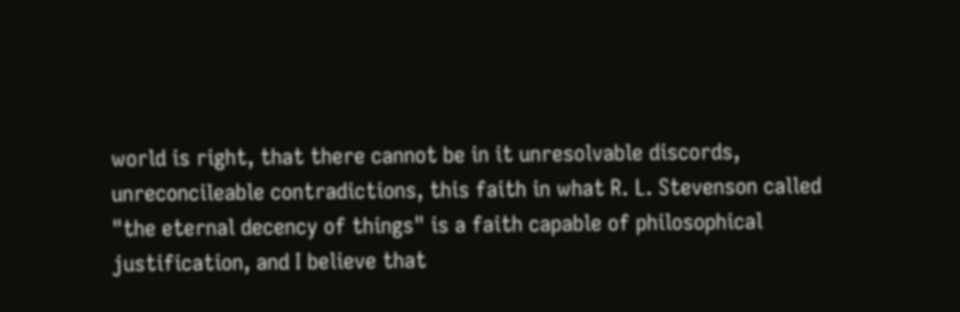world is right, that there cannot be in it unresolvable discords, unreconcileable contradictions, this faith in what R. L. Stevenson called "the eternal decency of things" is a faith capable of philosophical justification, and I believe that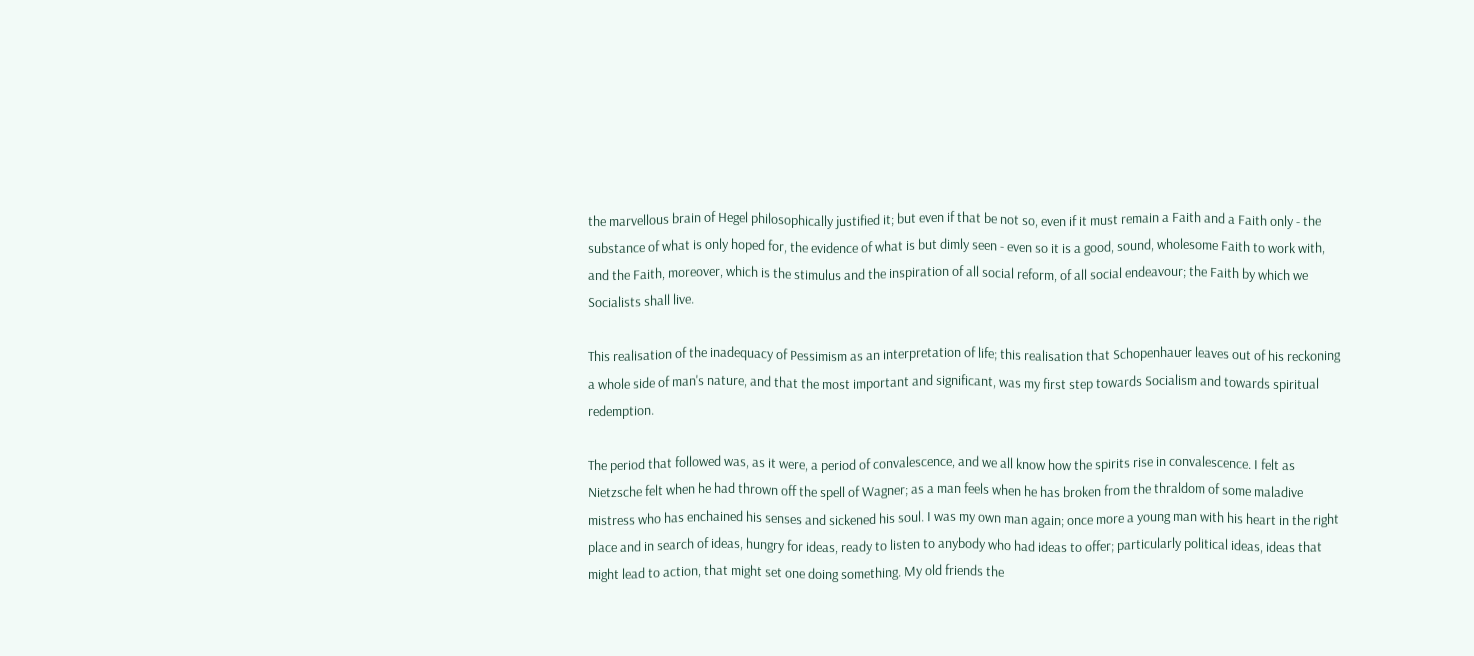the marvellous brain of Hegel philosophically justified it; but even if that be not so, even if it must remain a Faith and a Faith only - the substance of what is only hoped for, the evidence of what is but dimly seen - even so it is a good, sound, wholesome Faith to work with, and the Faith, moreover, which is the stimulus and the inspiration of all social reform, of all social endeavour; the Faith by which we Socialists shall live.

This realisation of the inadequacy of Pessimism as an interpretation of life; this realisation that Schopenhauer leaves out of his reckoning a whole side of man's nature, and that the most important and significant, was my first step towards Socialism and towards spiritual redemption.

The period that followed was, as it were, a period of convalescence, and we all know how the spirits rise in convalescence. I felt as Nietzsche felt when he had thrown off the spell of Wagner; as a man feels when he has broken from the thraldom of some maladive mistress who has enchained his senses and sickened his soul. I was my own man again; once more a young man with his heart in the right place and in search of ideas, hungry for ideas, ready to listen to anybody who had ideas to offer; particularly political ideas, ideas that might lead to action, that might set one doing something. My old friends the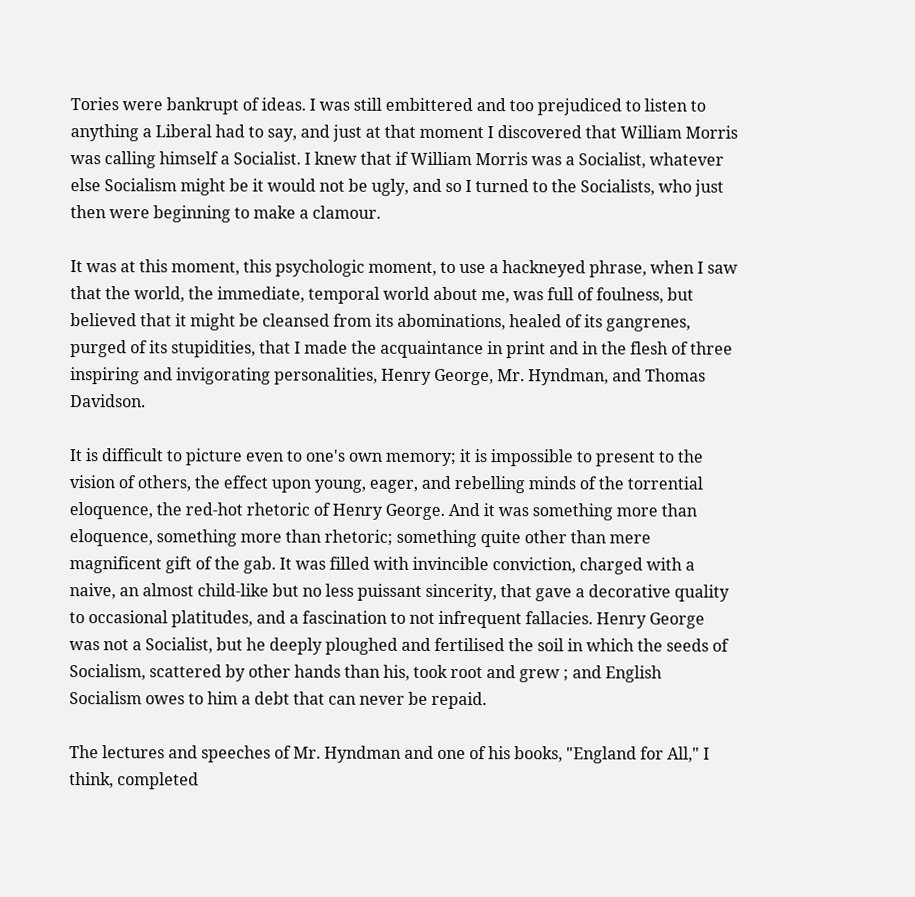Tories were bankrupt of ideas. I was still embittered and too prejudiced to listen to anything a Liberal had to say, and just at that moment I discovered that William Morris was calling himself a Socialist. I knew that if William Morris was a Socialist, whatever else Socialism might be it would not be ugly, and so I turned to the Socialists, who just then were beginning to make a clamour.

It was at this moment, this psychologic moment, to use a hackneyed phrase, when I saw that the world, the immediate, temporal world about me, was full of foulness, but believed that it might be cleansed from its abominations, healed of its gangrenes, purged of its stupidities, that I made the acquaintance in print and in the flesh of three inspiring and invigorating personalities, Henry George, Mr. Hyndman, and Thomas Davidson.

It is difficult to picture even to one's own memory; it is impossible to present to the vision of others, the effect upon young, eager, and rebelling minds of the torrential eloquence, the red-hot rhetoric of Henry George. And it was something more than eloquence, something more than rhetoric; something quite other than mere magnificent gift of the gab. It was filled with invincible conviction, charged with a naive, an almost child-like but no less puissant sincerity, that gave a decorative quality to occasional platitudes, and a fascination to not infrequent fallacies. Henry George was not a Socialist, but he deeply ploughed and fertilised the soil in which the seeds of Socialism, scattered by other hands than his, took root and grew ; and English Socialism owes to him a debt that can never be repaid.

The lectures and speeches of Mr. Hyndman and one of his books, "England for All," I think, completed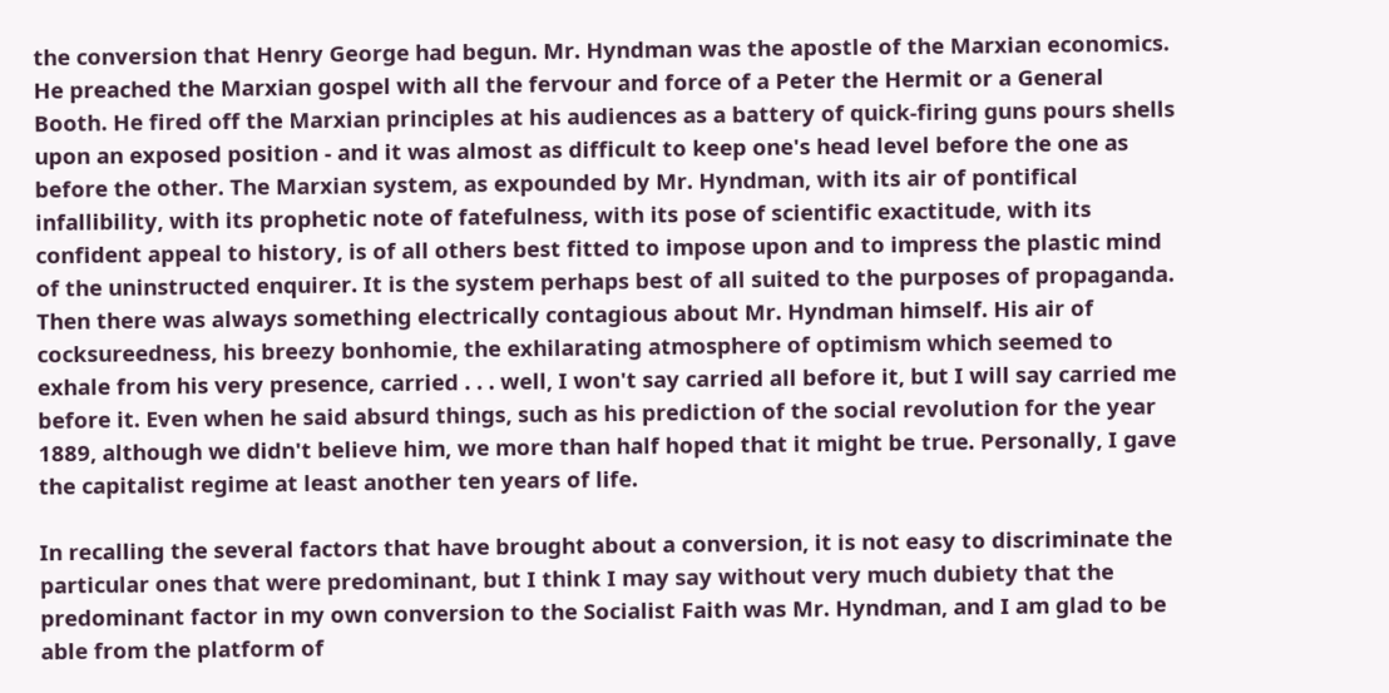the conversion that Henry George had begun. Mr. Hyndman was the apostle of the Marxian economics. He preached the Marxian gospel with all the fervour and force of a Peter the Hermit or a General Booth. He fired off the Marxian principles at his audiences as a battery of quick-firing guns pours shells upon an exposed position - and it was almost as difficult to keep one's head level before the one as before the other. The Marxian system, as expounded by Mr. Hyndman, with its air of pontifical infallibility, with its prophetic note of fatefulness, with its pose of scientific exactitude, with its confident appeal to history, is of all others best fitted to impose upon and to impress the plastic mind of the uninstructed enquirer. It is the system perhaps best of all suited to the purposes of propaganda. Then there was always something electrically contagious about Mr. Hyndman himself. His air of cocksureedness, his breezy bonhomie, the exhilarating atmosphere of optimism which seemed to exhale from his very presence, carried . . . well, I won't say carried all before it, but I will say carried me before it. Even when he said absurd things, such as his prediction of the social revolution for the year 1889, although we didn't believe him, we more than half hoped that it might be true. Personally, I gave the capitalist regime at least another ten years of life.

In recalling the several factors that have brought about a conversion, it is not easy to discriminate the particular ones that were predominant, but I think I may say without very much dubiety that the predominant factor in my own conversion to the Socialist Faith was Mr. Hyndman, and I am glad to be able from the platform of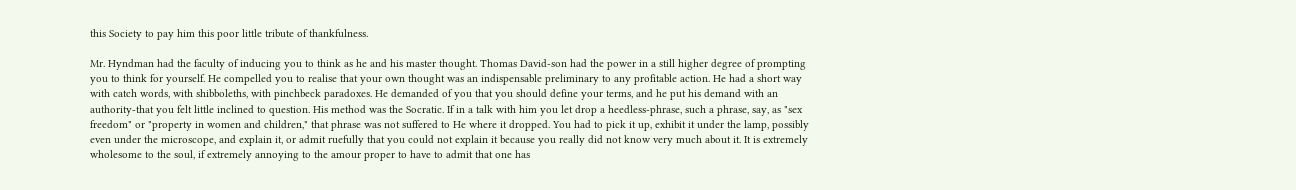this Society to pay him this poor little tribute of thankfulness.

Mr. Hyndman had the faculty of inducing you to think as he and his master thought. Thomas David-son had the power in a still higher degree of prompting you to think for yourself. He compelled you to realise that your own thought was an indispensable preliminary to any profitable action. He had a short way with catch words, with shibboleths, with pinchbeck paradoxes. He demanded of you that you should define your terms, and he put his demand with an authority-that you felt little inclined to question. His method was the Socratic. If in a talk with him you let drop a heedless-phrase, such a phrase, say, as "sex freedom" or "property in women and children," that phrase was not suffered to He where it dropped. You had to pick it up, exhibit it under the lamp, possibly even under the microscope, and explain it, or admit ruefully that you could not explain it because you really did not know very much about it. It is extremely wholesome to the soul, if extremely annoying to the amour proper to have to admit that one has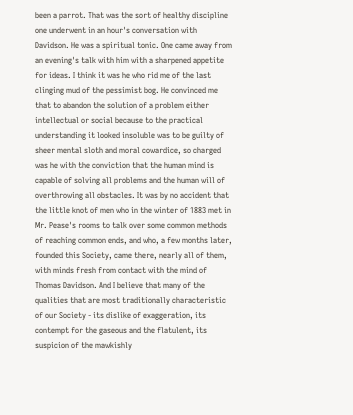been a parrot. That was the sort of healthy discipline one underwent in an hour's conversation with Davidson. He was a spiritual tonic. One came away from an evening's talk with him with a sharpened appetite for ideas. I think it was he who rid me of the last clinging mud of the pessimist bog. He convinced me that to abandon the solution of a problem either intellectual or social because to the practical understanding it looked insoluble was to be guilty of sheer mental sloth and moral cowardice, so charged was he with the conviction that the human mind is capable of solving all problems and the human will of overthrowing all obstacles. It was by no accident that the little knot of men who in the winter of 1883 met in Mr. Pease's rooms to talk over some common methods of reaching common ends, and who, a few months later, founded this Society, came there, nearly all of them, with minds fresh from contact with the mind of Thomas Davidson. And I believe that many of the qualities that are most traditionally characteristic of our Society - its dislike of exaggeration, its contempt for the gaseous and the flatulent, its suspicion of the mawkishly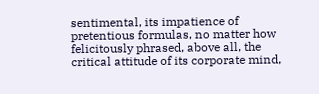sentimental, its impatience of pretentious formulas, no matter how felicitously phrased, above all, the critical attitude of its corporate mind,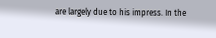are largely due to his impress. In the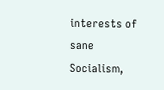interests of sane Socialism,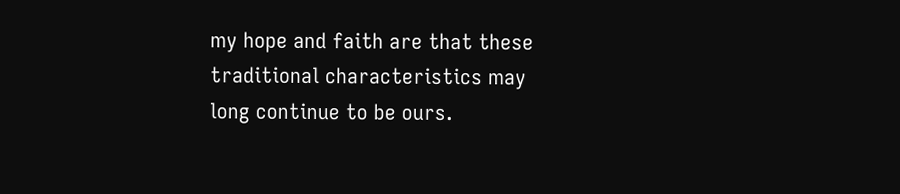my hope and faith are that these traditional characteristics may long continue to be ours.